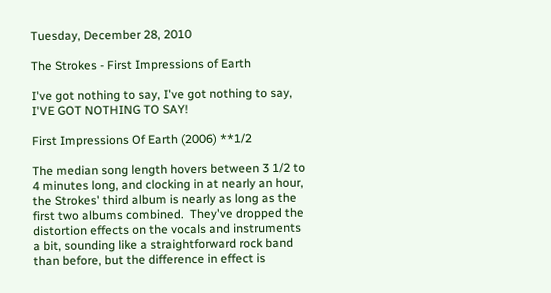Tuesday, December 28, 2010

The Strokes - First Impressions of Earth

I've got nothing to say, I've got nothing to say, I'VE GOT NOTHING TO SAY!

First Impressions Of Earth (2006) **1/2

The median song length hovers between 3 1/2 to 4 minutes long, and clocking in at nearly an hour, the Strokes' third album is nearly as long as the first two albums combined.  They've dropped the distortion effects on the vocals and instruments a bit, sounding like a straightforward rock band than before, but the difference in effect is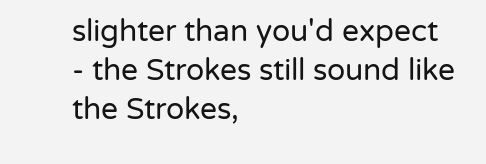slighter than you'd expect - the Strokes still sound like the Strokes,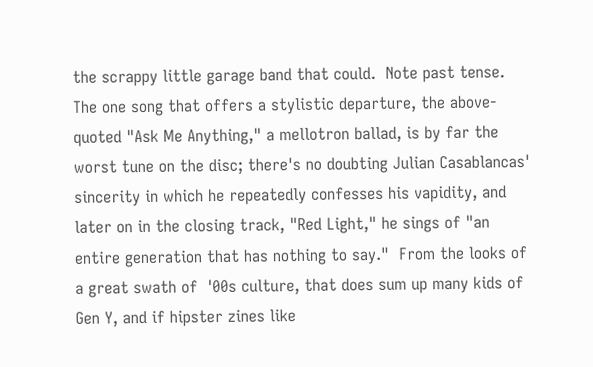the scrappy little garage band that could.  Note past tense.  The one song that offers a stylistic departure, the above-quoted "Ask Me Anything," a mellotron ballad, is by far the worst tune on the disc; there's no doubting Julian Casablancas' sincerity in which he repeatedly confesses his vapidity, and later on in the closing track, "Red Light," he sings of "an entire generation that has nothing to say."  From the looks of a great swath of  '00s culture, that does sum up many kids of Gen Y, and if hipster zines like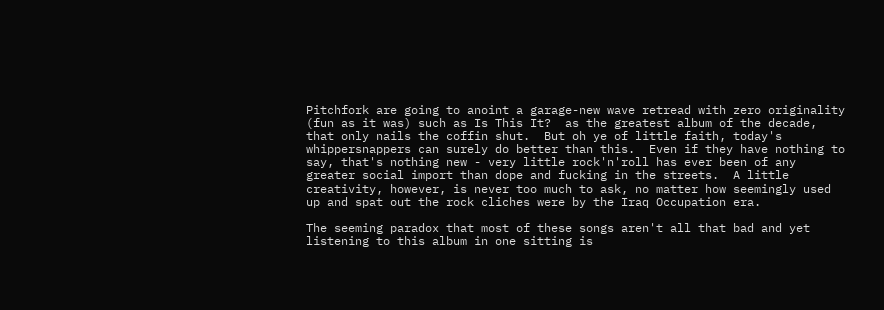Pitchfork are going to anoint a garage-new wave retread with zero originality (fun as it was) such as Is This It?  as the greatest album of the decade, that only nails the coffin shut.  But oh ye of little faith, today's whippersnappers can surely do better than this.  Even if they have nothing to say, that's nothing new - very little rock'n'roll has ever been of any greater social import than dope and fucking in the streets.  A little creativity, however, is never too much to ask, no matter how seemingly used up and spat out the rock cliches were by the Iraq Occupation era.

The seeming paradox that most of these songs aren't all that bad and yet listening to this album in one sitting is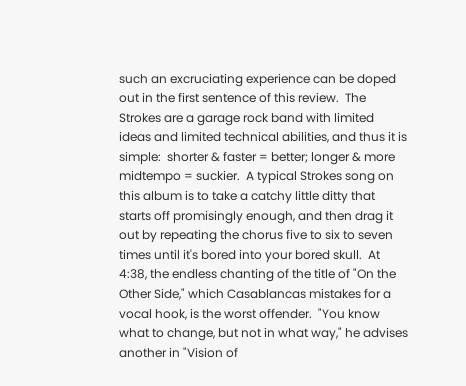such an excruciating experience can be doped out in the first sentence of this review.  The Strokes are a garage rock band with limited ideas and limited technical abilities, and thus it is simple:  shorter & faster = better; longer & more midtempo = suckier.  A typical Strokes song on this album is to take a catchy little ditty that starts off promisingly enough, and then drag it out by repeating the chorus five to six to seven times until it's bored into your bored skull.  At 4:38, the endless chanting of the title of "On the Other Side," which Casablancas mistakes for a vocal hook, is the worst offender.  "You know what to change, but not in what way," he advises another in "Vision of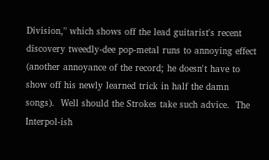Division," which shows off the lead guitarist's recent discovery tweedly-dee pop-metal runs to annoying effect (another annoyance of the record; he doesn't have to show off his newly learned trick in half the damn songs).  Well should the Strokes take such advice.  The Interpol-ish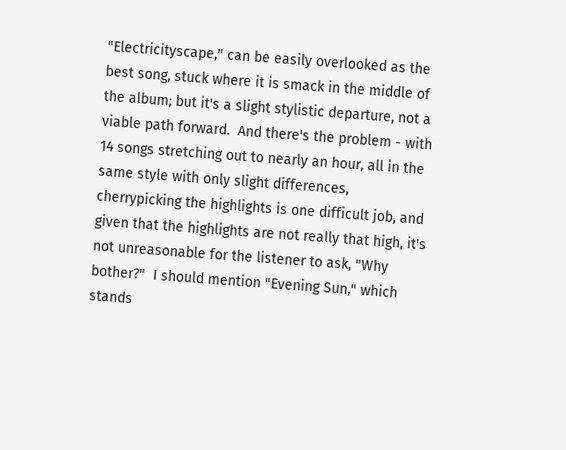"Electricityscape," can be easily overlooked as the best song, stuck where it is smack in the middle of the album; but it's a slight stylistic departure, not a viable path forward.  And there's the problem - with 14 songs stretching out to nearly an hour, all in the same style with only slight differences, cherrypicking the highlights is one difficult job, and given that the highlights are not really that high, it's not unreasonable for the listener to ask, "Why bother?"  I should mention "Evening Sun," which stands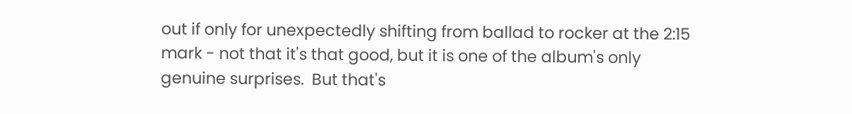out if only for unexpectedly shifting from ballad to rocker at the 2:15 mark - not that it's that good, but it is one of the album's only genuine surprises.  But that's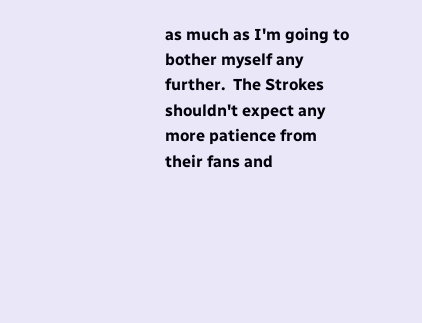as much as I'm going to bother myself any further.  The Strokes shouldn't expect any more patience from their fans and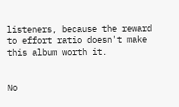listeners, because the reward to effort ratio doesn't make this album worth it.


No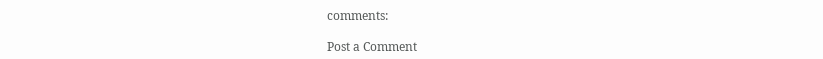comments:

Post a Comment